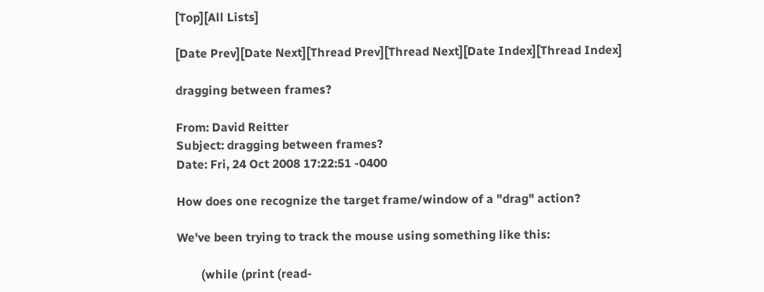[Top][All Lists]

[Date Prev][Date Next][Thread Prev][Thread Next][Date Index][Thread Index]

dragging between frames?

From: David Reitter
Subject: dragging between frames?
Date: Fri, 24 Oct 2008 17:22:51 -0400

How does one recognize the target frame/window of a "drag" action?

We've been trying to track the mouse using something like this:

        (while (print (read-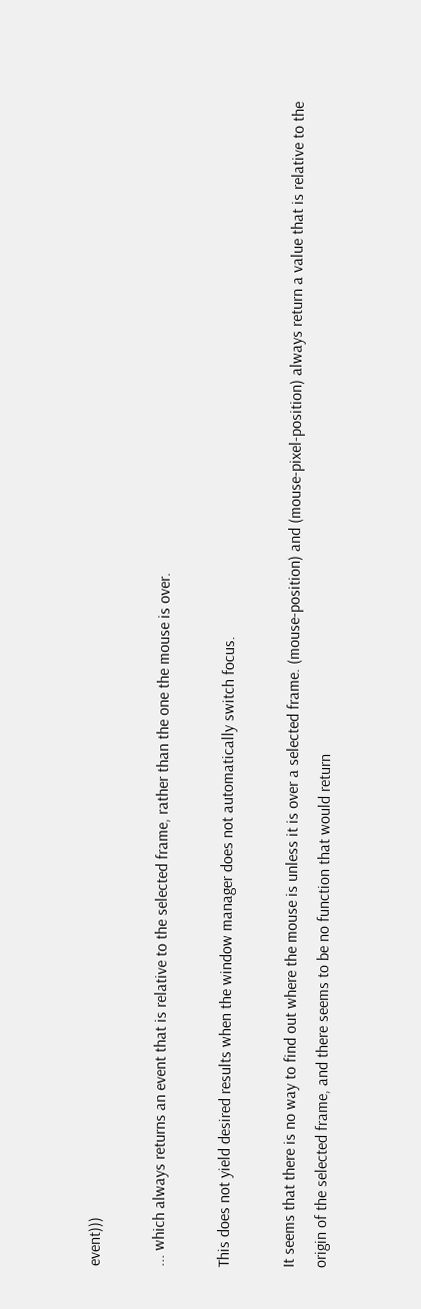event)))

... which always returns an event that is relative to the selected frame, rather than the one the mouse is over.

This does not yield desired results when the window manager does not automatically switch focus.

It seems that there is no way to find out where the mouse is unless it is over a selected frame. (mouse-position) and (mouse-pixel-position) always return a value that is relative to the origin of the selected frame, and there seems to be no function that would return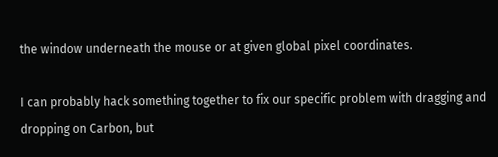the window underneath the mouse or at given global pixel coordinates.

I can probably hack something together to fix our specific problem with dragging and dropping on Carbon, but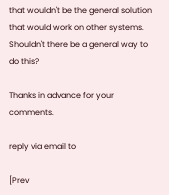that wouldn't be the general solution that would work on other systems. Shouldn't there be a general way to do this?

Thanks in advance for your comments.

reply via email to

[Prev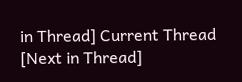in Thread] Current Thread [Next in Thread]